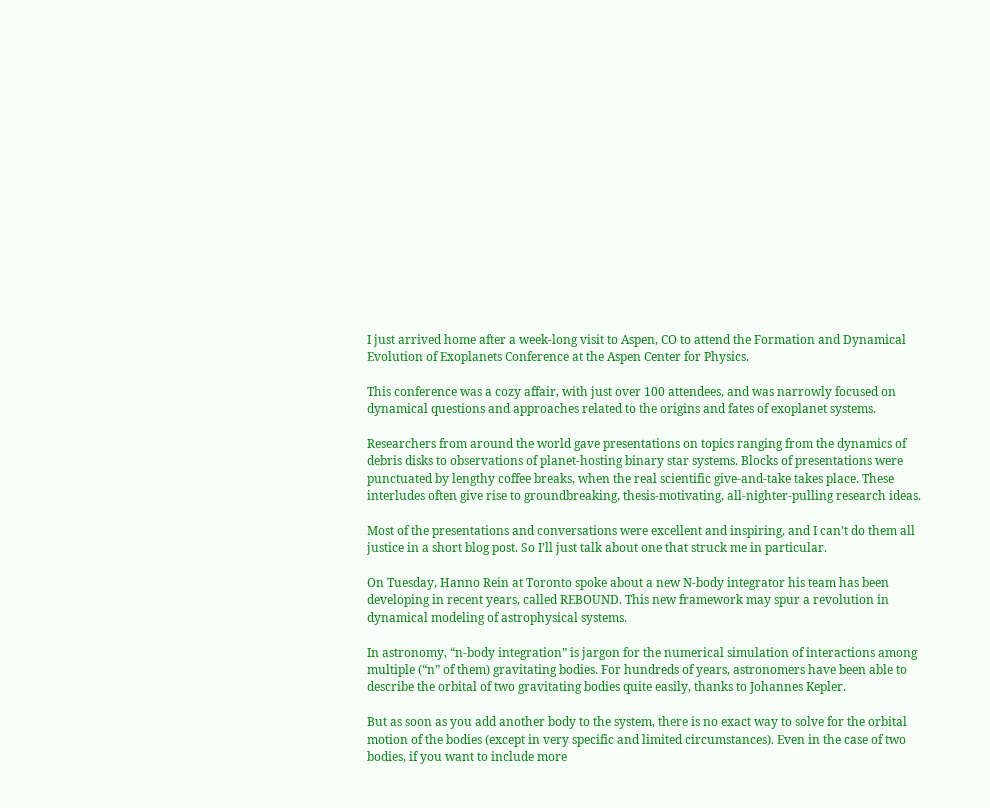I just arrived home after a week-long visit to Aspen, CO to attend the Formation and Dynamical Evolution of Exoplanets Conference at the Aspen Center for Physics.

This conference was a cozy affair, with just over 100 attendees, and was narrowly focused on dynamical questions and approaches related to the origins and fates of exoplanet systems.

Researchers from around the world gave presentations on topics ranging from the dynamics of debris disks to observations of planet-hosting binary star systems. Blocks of presentations were punctuated by lengthy coffee breaks, when the real scientific give-and-take takes place. These interludes often give rise to groundbreaking, thesis-motivating, all-nighter-pulling research ideas.

Most of the presentations and conversations were excellent and inspiring, and I can’t do them all justice in a short blog post. So I’ll just talk about one that struck me in particular.

On Tuesday, Hanno Rein at Toronto spoke about a new N-body integrator his team has been developing in recent years, called REBOUND. This new framework may spur a revolution in dynamical modeling of astrophysical systems.

In astronomy, “n-body integration” is jargon for the numerical simulation of interactions among multiple (“n” of them) gravitating bodies. For hundreds of years, astronomers have been able to describe the orbital of two gravitating bodies quite easily, thanks to Johannes Kepler.

But as soon as you add another body to the system, there is no exact way to solve for the orbital motion of the bodies (except in very specific and limited circumstances). Even in the case of two bodies, if you want to include more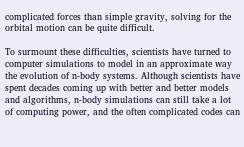complicated forces than simple gravity, solving for the orbital motion can be quite difficult.

To surmount these difficulties, scientists have turned to computer simulations to model in an approximate way the evolution of n-body systems. Although scientists have spent decades coming up with better and better models and algorithms, n-body simulations can still take a lot of computing power, and the often complicated codes can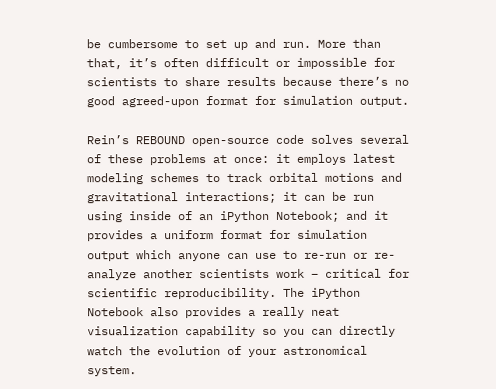be cumbersome to set up and run. More than that, it’s often difficult or impossible for scientists to share results because there’s no good agreed-upon format for simulation output.

Rein’s REBOUND open-source code solves several of these problems at once: it employs latest modeling schemes to track orbital motions and gravitational interactions; it can be run using inside of an iPython Notebook; and it provides a uniform format for simulation output which anyone can use to re-run or re-analyze another scientists work – critical for scientific reproducibility. The iPython Notebook also provides a really neat visualization capability so you can directly watch the evolution of your astronomical system.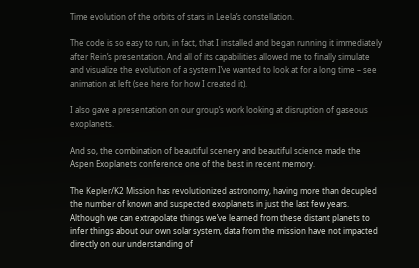Time evolution of the orbits of stars in Leela’s constellation.

The code is so easy to run, in fact, that I installed and began running it immediately after Rein’s presentation. And all of its capabilities allowed me to finally simulate and visualize the evolution of a system I’ve wanted to look at for a long time – see animation at left (see here for how I created it).

I also gave a presentation on our group’s work looking at disruption of gaseous exoplanets.

And so, the combination of beautiful scenery and beautiful science made the Aspen Exoplanets conference one of the best in recent memory.

The Kepler/K2 Mission has revolutionized astronomy, having more than decupled the number of known and suspected exoplanets in just the last few years. Although we can extrapolate things we’ve learned from these distant planets to infer things about our own solar system, data from the mission have not impacted directly on our understanding of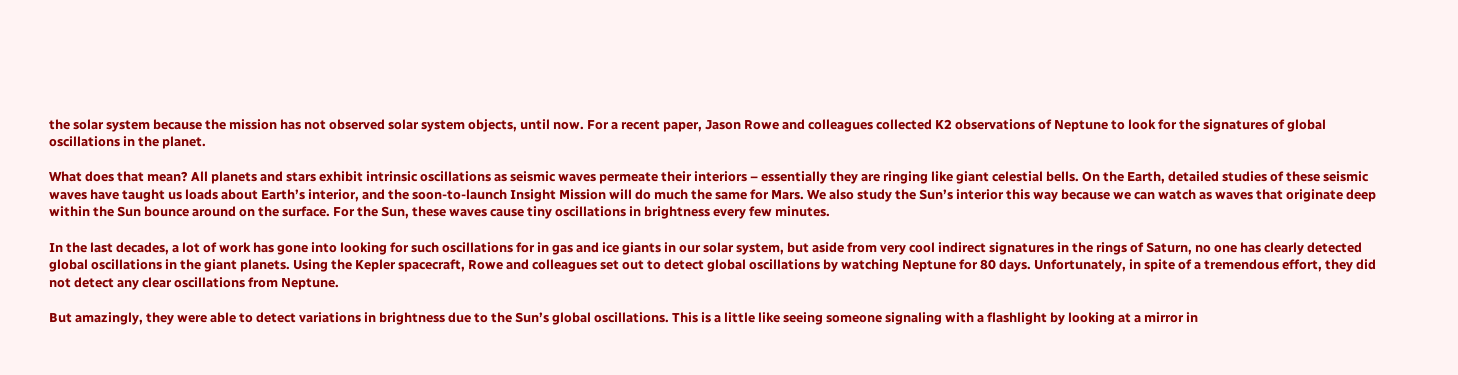the solar system because the mission has not observed solar system objects, until now. For a recent paper, Jason Rowe and colleagues collected K2 observations of Neptune to look for the signatures of global oscillations in the planet.

What does that mean? All planets and stars exhibit intrinsic oscillations as seismic waves permeate their interiors – essentially they are ringing like giant celestial bells. On the Earth, detailed studies of these seismic waves have taught us loads about Earth’s interior, and the soon-to-launch Insight Mission will do much the same for Mars. We also study the Sun’s interior this way because we can watch as waves that originate deep within the Sun bounce around on the surface. For the Sun, these waves cause tiny oscillations in brightness every few minutes.

In the last decades, a lot of work has gone into looking for such oscillations for in gas and ice giants in our solar system, but aside from very cool indirect signatures in the rings of Saturn, no one has clearly detected global oscillations in the giant planets. Using the Kepler spacecraft, Rowe and colleagues set out to detect global oscillations by watching Neptune for 80 days. Unfortunately, in spite of a tremendous effort, they did not detect any clear oscillations from Neptune.

But amazingly, they were able to detect variations in brightness due to the Sun’s global oscillations. This is a little like seeing someone signaling with a flashlight by looking at a mirror in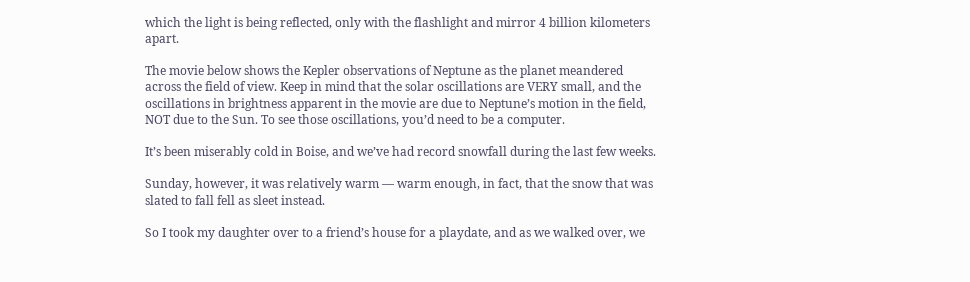which the light is being reflected, only with the flashlight and mirror 4 billion kilometers apart.

The movie below shows the Kepler observations of Neptune as the planet meandered across the field of view. Keep in mind that the solar oscillations are VERY small, and the oscillations in brightness apparent in the movie are due to Neptune’s motion in the field, NOT due to the Sun. To see those oscillations, you’d need to be a computer.

It’s been miserably cold in Boise, and we’ve had record snowfall during the last few weeks.

Sunday, however, it was relatively warm — warm enough, in fact, that the snow that was slated to fall fell as sleet instead.

So I took my daughter over to a friend’s house for a playdate, and as we walked over, we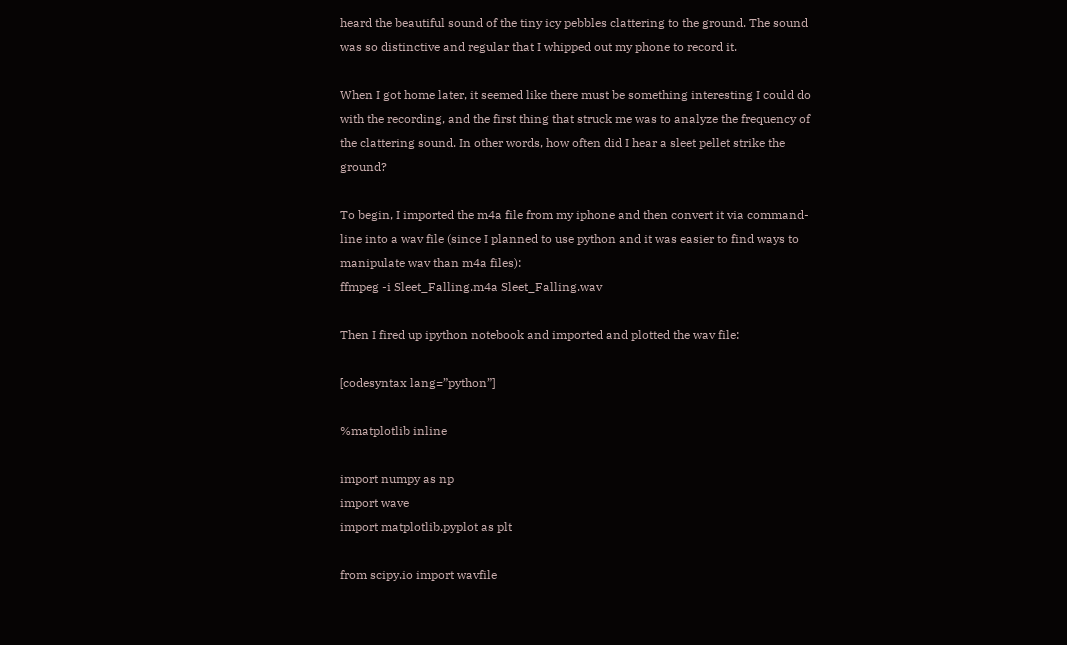heard the beautiful sound of the tiny icy pebbles clattering to the ground. The sound was so distinctive and regular that I whipped out my phone to record it.

When I got home later, it seemed like there must be something interesting I could do with the recording, and the first thing that struck me was to analyze the frequency of the clattering sound. In other words, how often did I hear a sleet pellet strike the ground?

To begin, I imported the m4a file from my iphone and then convert it via command-line into a wav file (since I planned to use python and it was easier to find ways to manipulate wav than m4a files):
ffmpeg -i Sleet_Falling.m4a Sleet_Falling.wav

Then I fired up ipython notebook and imported and plotted the wav file:

[codesyntax lang=”python”]

%matplotlib inline

import numpy as np
import wave
import matplotlib.pyplot as plt

from scipy.io import wavfile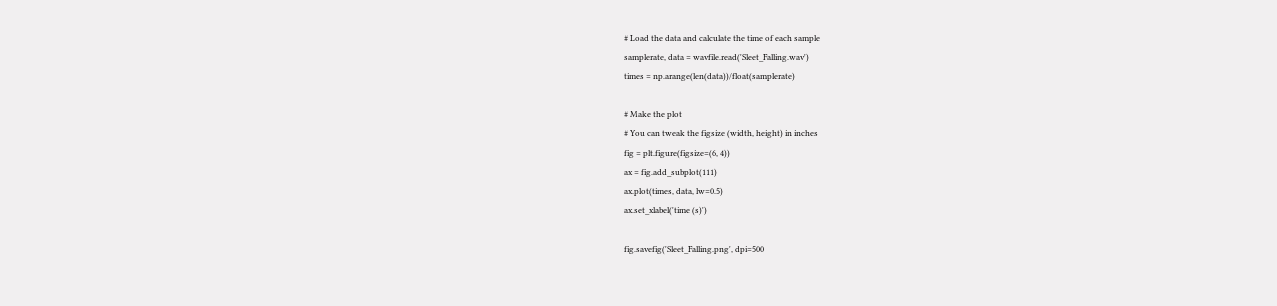# Load the data and calculate the time of each sample
samplerate, data = wavfile.read('Sleet_Falling.wav')
times = np.arange(len(data))/float(samplerate)

# Make the plot
# You can tweak the figsize (width, height) in inches
fig = plt.figure(figsize=(6, 4))
ax = fig.add_subplot(111)
ax.plot(times, data, lw=0.5)
ax.set_xlabel('time (s)')

fig.savefig('Sleet_Falling.png', dpi=500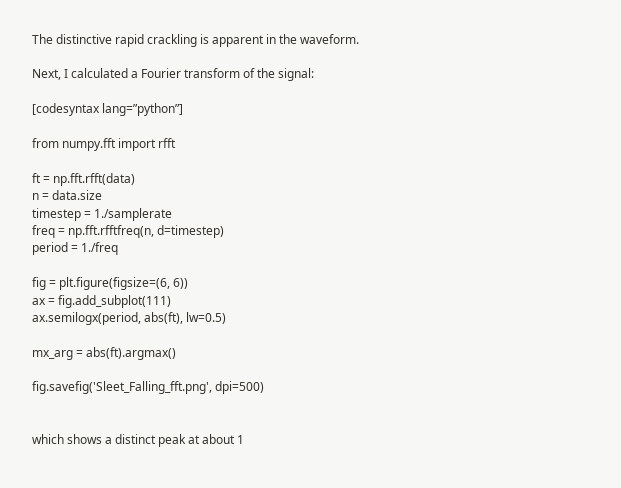The distinctive rapid crackling is apparent in the waveform.

Next, I calculated a Fourier transform of the signal:

[codesyntax lang=”python”]

from numpy.fft import rfft

ft = np.fft.rfft(data)
n = data.size
timestep = 1./samplerate
freq = np.fft.rfftfreq(n, d=timestep)
period = 1./freq

fig = plt.figure(figsize=(6, 6))
ax = fig.add_subplot(111)
ax.semilogx(period, abs(ft), lw=0.5)

mx_arg = abs(ft).argmax()

fig.savefig('Sleet_Falling_fft.png', dpi=500)


which shows a distinct peak at about 1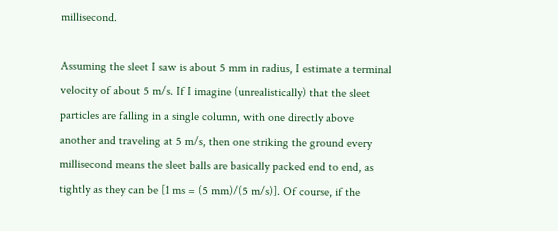millisecond.

Assuming the sleet I saw is about 5 mm in radius, I estimate a terminal velocity of about 5 m/s. If I imagine (unrealistically) that the sleet particles are falling in a single column, with one directly above another and traveling at 5 m/s, then one striking the ground every millisecond means the sleet balls are basically packed end to end, as tightly as they can be [1 ms = (5 mm)/(5 m/s)]. Of course, if the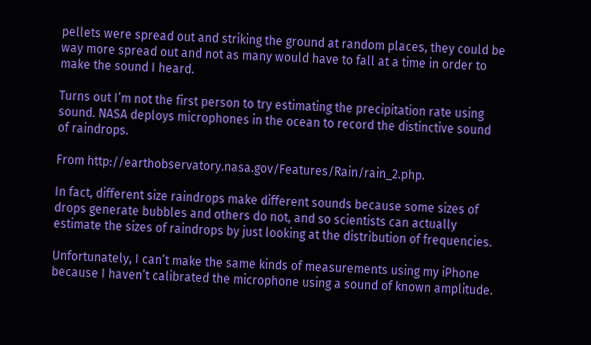pellets were spread out and striking the ground at random places, they could be way more spread out and not as many would have to fall at a time in order to make the sound I heard.

Turns out I’m not the first person to try estimating the precipitation rate using sound. NASA deploys microphones in the ocean to record the distinctive sound of raindrops.

From http://earthobservatory.nasa.gov/Features/Rain/rain_2.php.

In fact, different size raindrops make different sounds because some sizes of drops generate bubbles and others do not, and so scientists can actually estimate the sizes of raindrops by just looking at the distribution of frequencies.

Unfortunately, I can’t make the same kinds of measurements using my iPhone because I haven’t calibrated the microphone using a sound of known amplitude.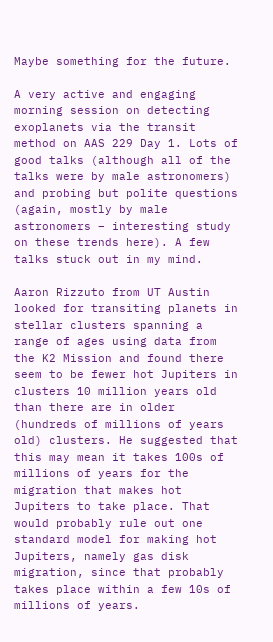Maybe something for the future.

A very active and engaging morning session on detecting exoplanets via the transit method on AAS 229 Day 1. Lots of good talks (although all of the talks were by male astronomers) and probing but polite questions (again, mostly by male astronomers – interesting study on these trends here). A few talks stuck out in my mind.

Aaron Rizzuto from UT Austin looked for transiting planets in stellar clusters spanning a range of ages using data from the K2 Mission and found there seem to be fewer hot Jupiters in clusters 10 million years old than there are in older (hundreds of millions of years old) clusters. He suggested that this may mean it takes 100s of millions of years for the migration that makes hot Jupiters to take place. That would probably rule out one standard model for making hot Jupiters, namely gas disk migration, since that probably takes place within a few 10s of millions of years.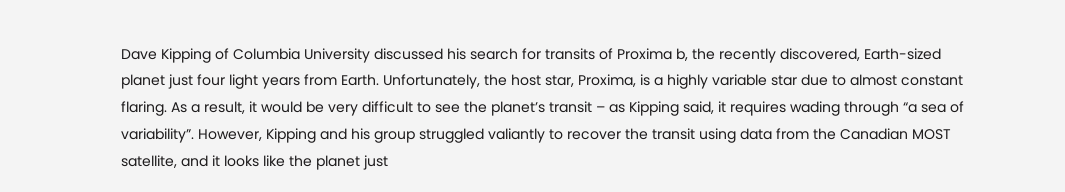Dave Kipping of Columbia University discussed his search for transits of Proxima b, the recently discovered, Earth-sized planet just four light years from Earth. Unfortunately, the host star, Proxima, is a highly variable star due to almost constant flaring. As a result, it would be very difficult to see the planet’s transit – as Kipping said, it requires wading through “a sea of variability”. However, Kipping and his group struggled valiantly to recover the transit using data from the Canadian MOST satellite, and it looks like the planet just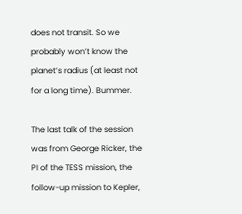does not transit. So we probably won’t know the planet’s radius (at least not for a long time). Bummer.

The last talk of the session was from George Ricker, the PI of the TESS mission, the follow-up mission to Kepler,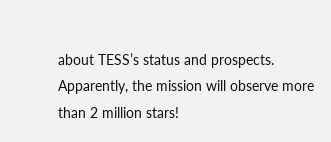about TESS’s status and prospects. Apparently, the mission will observe more than 2 million stars!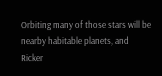Orbiting many of those stars will be nearby habitable planets, and Ricker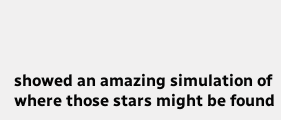showed an amazing simulation of where those stars might be found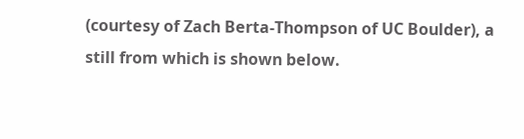(courtesy of Zach Berta-Thompson of UC Boulder), a still from which is shown below.